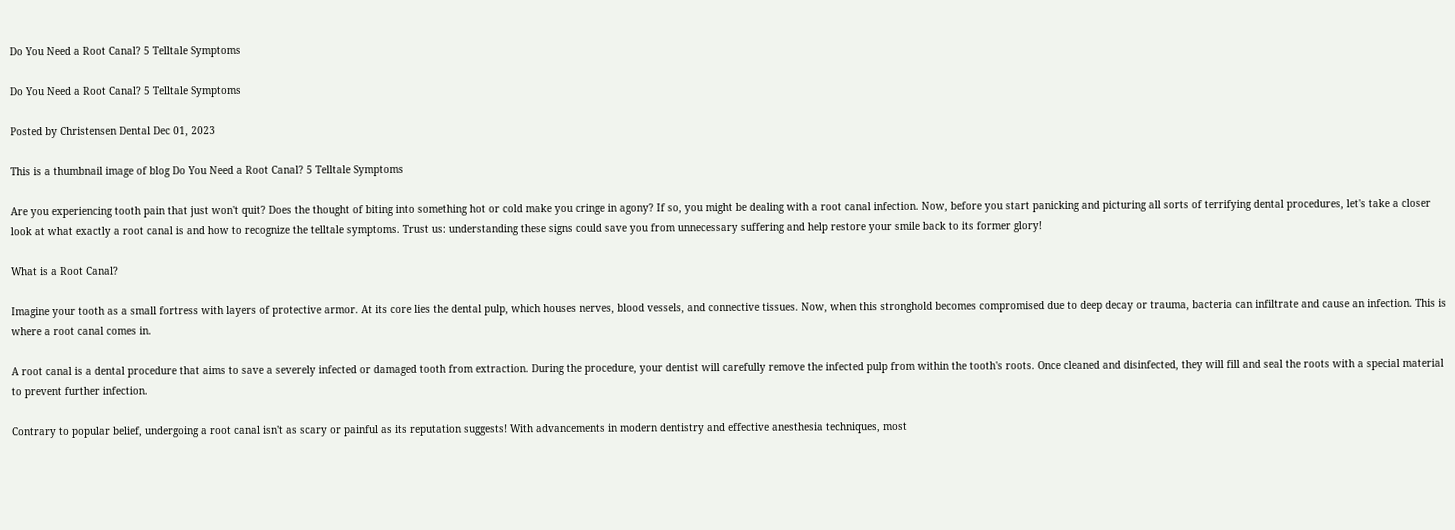Do You Need a Root Canal? 5 Telltale Symptoms

Do You Need a Root Canal? 5 Telltale Symptoms

Posted by Christensen Dental Dec 01, 2023

This is a thumbnail image of blog Do You Need a Root Canal? 5 Telltale Symptoms

Are you experiencing tooth pain that just won't quit? Does the thought of biting into something hot or cold make you cringe in agony? If so, you might be dealing with a root canal infection. Now, before you start panicking and picturing all sorts of terrifying dental procedures, let's take a closer look at what exactly a root canal is and how to recognize the telltale symptoms. Trust us: understanding these signs could save you from unnecessary suffering and help restore your smile back to its former glory!

What is a Root Canal?

Imagine your tooth as a small fortress with layers of protective armor. At its core lies the dental pulp, which houses nerves, blood vessels, and connective tissues. Now, when this stronghold becomes compromised due to deep decay or trauma, bacteria can infiltrate and cause an infection. This is where a root canal comes in.

A root canal is a dental procedure that aims to save a severely infected or damaged tooth from extraction. During the procedure, your dentist will carefully remove the infected pulp from within the tooth's roots. Once cleaned and disinfected, they will fill and seal the roots with a special material to prevent further infection.

Contrary to popular belief, undergoing a root canal isn't as scary or painful as its reputation suggests! With advancements in modern dentistry and effective anesthesia techniques, most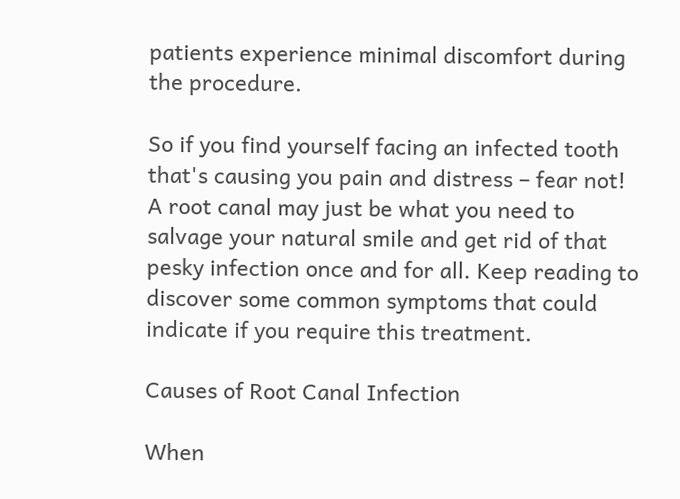patients experience minimal discomfort during the procedure.

So if you find yourself facing an infected tooth that's causing you pain and distress – fear not! A root canal may just be what you need to salvage your natural smile and get rid of that pesky infection once and for all. Keep reading to discover some common symptoms that could indicate if you require this treatment.

Causes of Root Canal Infection

When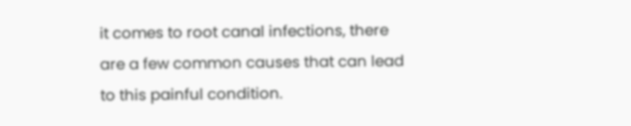it comes to root canal infections, there are a few common causes that can lead to this painful condition.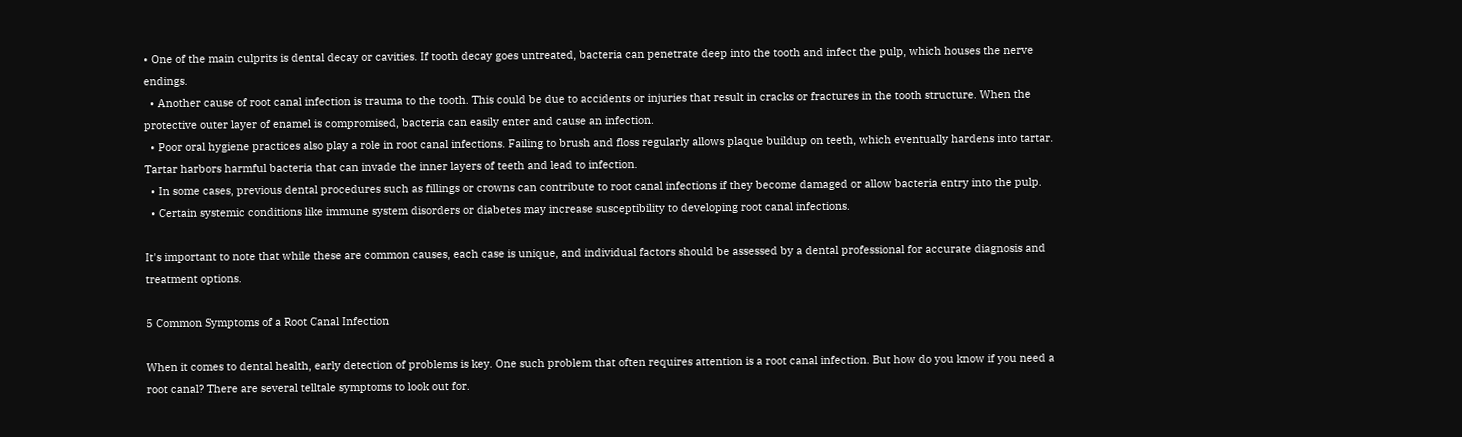• One of the main culprits is dental decay or cavities. If tooth decay goes untreated, bacteria can penetrate deep into the tooth and infect the pulp, which houses the nerve endings.
  • Another cause of root canal infection is trauma to the tooth. This could be due to accidents or injuries that result in cracks or fractures in the tooth structure. When the protective outer layer of enamel is compromised, bacteria can easily enter and cause an infection.
  • Poor oral hygiene practices also play a role in root canal infections. Failing to brush and floss regularly allows plaque buildup on teeth, which eventually hardens into tartar. Tartar harbors harmful bacteria that can invade the inner layers of teeth and lead to infection.
  • In some cases, previous dental procedures such as fillings or crowns can contribute to root canal infections if they become damaged or allow bacteria entry into the pulp.
  • Certain systemic conditions like immune system disorders or diabetes may increase susceptibility to developing root canal infections.

It's important to note that while these are common causes, each case is unique, and individual factors should be assessed by a dental professional for accurate diagnosis and treatment options.

5 Common Symptoms of a Root Canal Infection

When it comes to dental health, early detection of problems is key. One such problem that often requires attention is a root canal infection. But how do you know if you need a root canal? There are several telltale symptoms to look out for.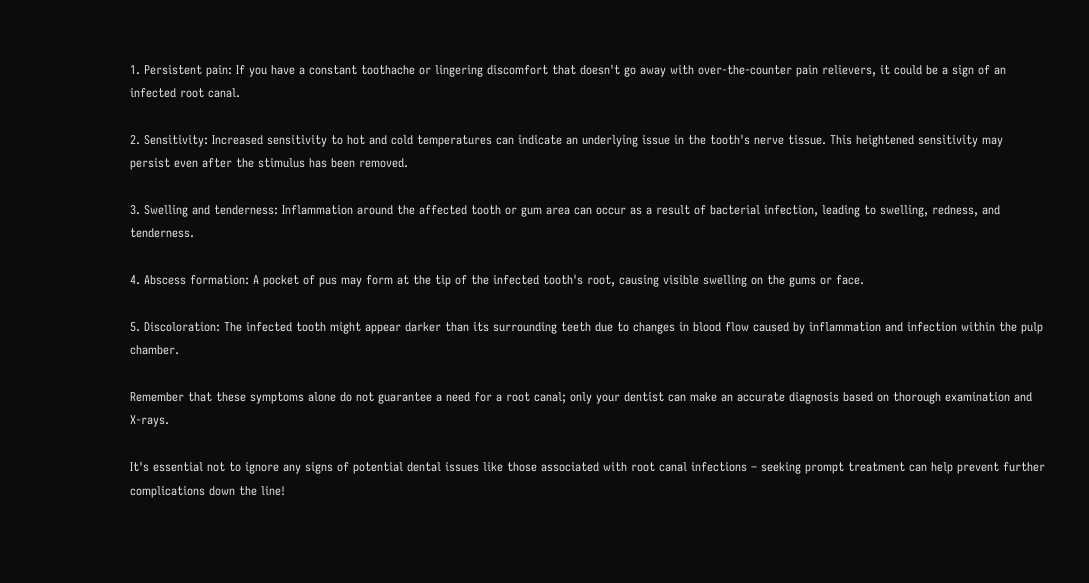1. Persistent pain: If you have a constant toothache or lingering discomfort that doesn't go away with over-the-counter pain relievers, it could be a sign of an infected root canal.

2. Sensitivity: Increased sensitivity to hot and cold temperatures can indicate an underlying issue in the tooth's nerve tissue. This heightened sensitivity may persist even after the stimulus has been removed.

3. Swelling and tenderness: Inflammation around the affected tooth or gum area can occur as a result of bacterial infection, leading to swelling, redness, and tenderness.

4. Abscess formation: A pocket of pus may form at the tip of the infected tooth's root, causing visible swelling on the gums or face.

5. Discoloration: The infected tooth might appear darker than its surrounding teeth due to changes in blood flow caused by inflammation and infection within the pulp chamber.

Remember that these symptoms alone do not guarantee a need for a root canal; only your dentist can make an accurate diagnosis based on thorough examination and X-rays.

It's essential not to ignore any signs of potential dental issues like those associated with root canal infections – seeking prompt treatment can help prevent further complications down the line!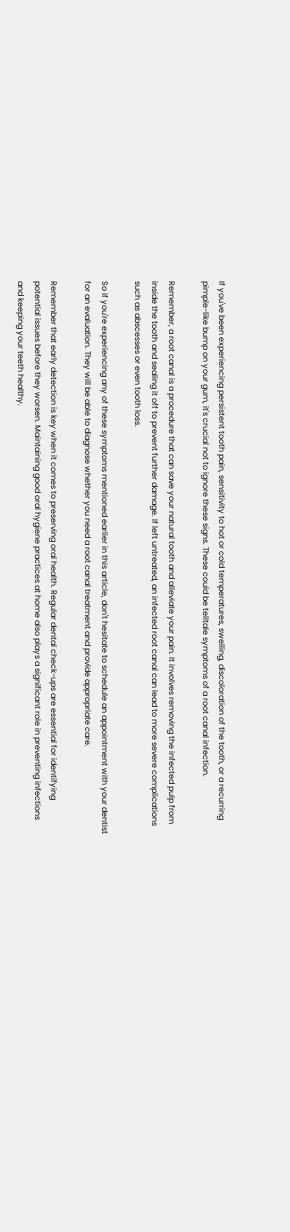If you've been experiencing persistent tooth pain, sensitivity to hot or cold temperatures, swelling, discoloration of the tooth, or a recurring pimple-like bump on your gum, it's crucial not to ignore these signs. These could be telltale symptoms of a root canal infection.

Remember, a root canal is a procedure that can save your natural tooth and alleviate your pain. It involves removing the infected pulp from inside the tooth and sealing it off to prevent further damage. If left untreated, an infected root canal can lead to more severe complications such as abscesses or even tooth loss.

So if you're experiencing any of these symptoms mentioned earlier in this article, don't hesitate to schedule an appointment with your dentist for an evaluation. They will be able to diagnose whether you need a root canal treatment and provide appropriate care.

Remember that early detection is key when it comes to preserving oral health. Regular dental check-ups are essential for identifying potential issues before they worsen. Maintaining good oral hygiene practices at home also plays a significant role in preventing infections and keeping your teeth healthy.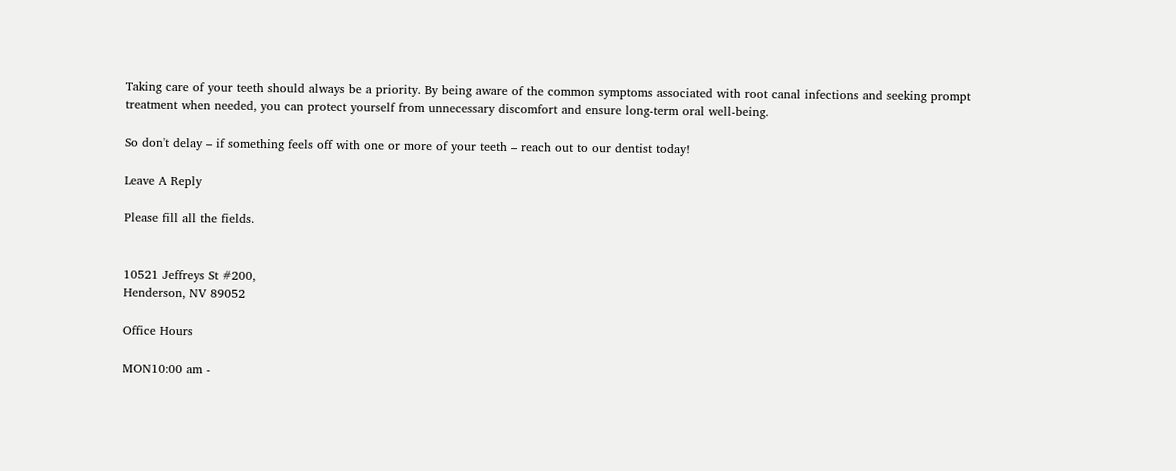Taking care of your teeth should always be a priority. By being aware of the common symptoms associated with root canal infections and seeking prompt treatment when needed, you can protect yourself from unnecessary discomfort and ensure long-term oral well-being.

So don't delay – if something feels off with one or more of your teeth – reach out to our dentist today!

Leave A Reply

Please fill all the fields.


10521 Jeffreys St #200,
Henderson, NV 89052

Office Hours

MON10:00 am -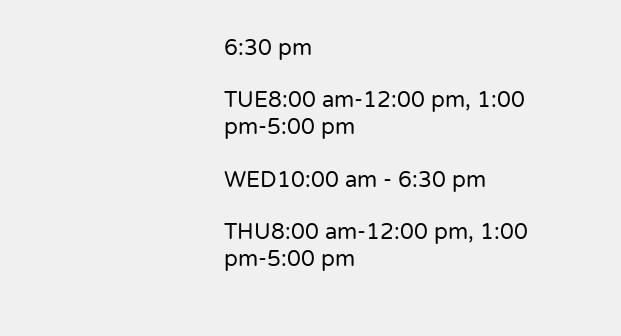6:30 pm

TUE8:00 am-12:00 pm, 1:00 pm-5:00 pm

WED10:00 am - 6:30 pm

THU8:00 am-12:00 pm, 1:00 pm-5:00 pm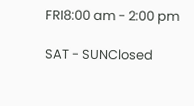FRI8:00 am - 2:00 pm

SAT - SUNClosed